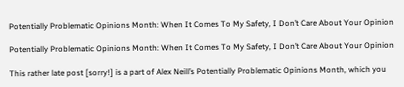Potentially Problematic Opinions Month: When It Comes To My Safety, I Don’t Care About Your Opinion

Potentially Problematic Opinions Month: When It Comes To My Safety, I Don’t Care About Your Opinion

This rather late post [sorry!] is a part of Alex Neill’s Potentially Problematic Opinions Month, which you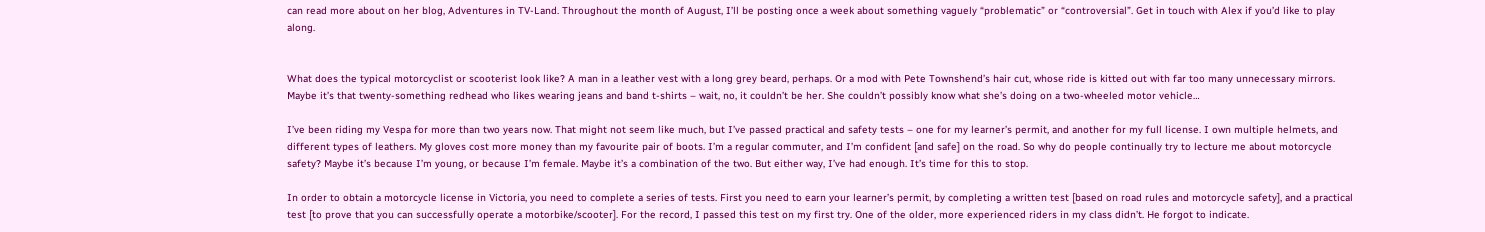can read more about on her blog, Adventures in TV-Land. Throughout the month of August, I’ll be posting once a week about something vaguely “problematic” or “controversial”. Get in touch with Alex if you’d like to play along.


What does the typical motorcyclist or scooterist look like? A man in a leather vest with a long grey beard, perhaps. Or a mod with Pete Townshend’s hair cut, whose ride is kitted out with far too many unnecessary mirrors. Maybe it’s that twenty-something redhead who likes wearing jeans and band t-shirts – wait, no, it couldn’t be her. She couldn’t possibly know what she’s doing on a two-wheeled motor vehicle…

I’ve been riding my Vespa for more than two years now. That might not seem like much, but I’ve passed practical and safety tests – one for my learner’s permit, and another for my full license. I own multiple helmets, and different types of leathers. My gloves cost more money than my favourite pair of boots. I’m a regular commuter, and I’m confident [and safe] on the road. So why do people continually try to lecture me about motorcycle safety? Maybe it’s because I’m young, or because I’m female. Maybe it’s a combination of the two. But either way, I’ve had enough. It’s time for this to stop.

In order to obtain a motorcycle license in Victoria, you need to complete a series of tests. First you need to earn your learner’s permit, by completing a written test [based on road rules and motorcycle safety], and a practical test [to prove that you can successfully operate a motorbike/scooter]. For the record, I passed this test on my first try. One of the older, more experienced riders in my class didn’t. He forgot to indicate.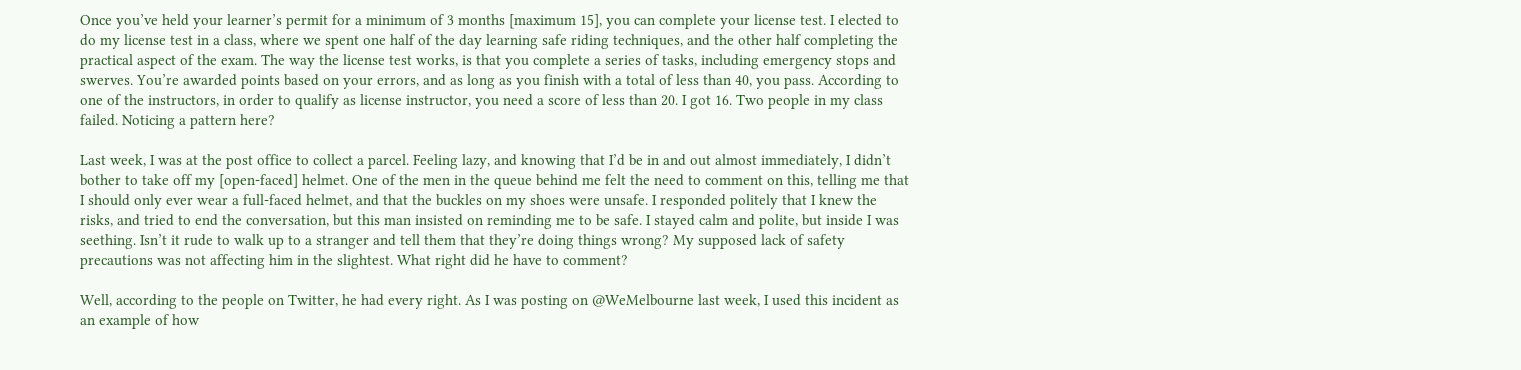Once you’ve held your learner’s permit for a minimum of 3 months [maximum 15], you can complete your license test. I elected to do my license test in a class, where we spent one half of the day learning safe riding techniques, and the other half completing the practical aspect of the exam. The way the license test works, is that you complete a series of tasks, including emergency stops and swerves. You’re awarded points based on your errors, and as long as you finish with a total of less than 40, you pass. According to one of the instructors, in order to qualify as license instructor, you need a score of less than 20. I got 16. Two people in my class failed. Noticing a pattern here?

Last week, I was at the post office to collect a parcel. Feeling lazy, and knowing that I’d be in and out almost immediately, I didn’t bother to take off my [open-faced] helmet. One of the men in the queue behind me felt the need to comment on this, telling me that I should only ever wear a full-faced helmet, and that the buckles on my shoes were unsafe. I responded politely that I knew the risks, and tried to end the conversation, but this man insisted on reminding me to be safe. I stayed calm and polite, but inside I was seething. Isn’t it rude to walk up to a stranger and tell them that they’re doing things wrong? My supposed lack of safety precautions was not affecting him in the slightest. What right did he have to comment?

Well, according to the people on Twitter, he had every right. As I was posting on @WeMelbourne last week, I used this incident as an example of how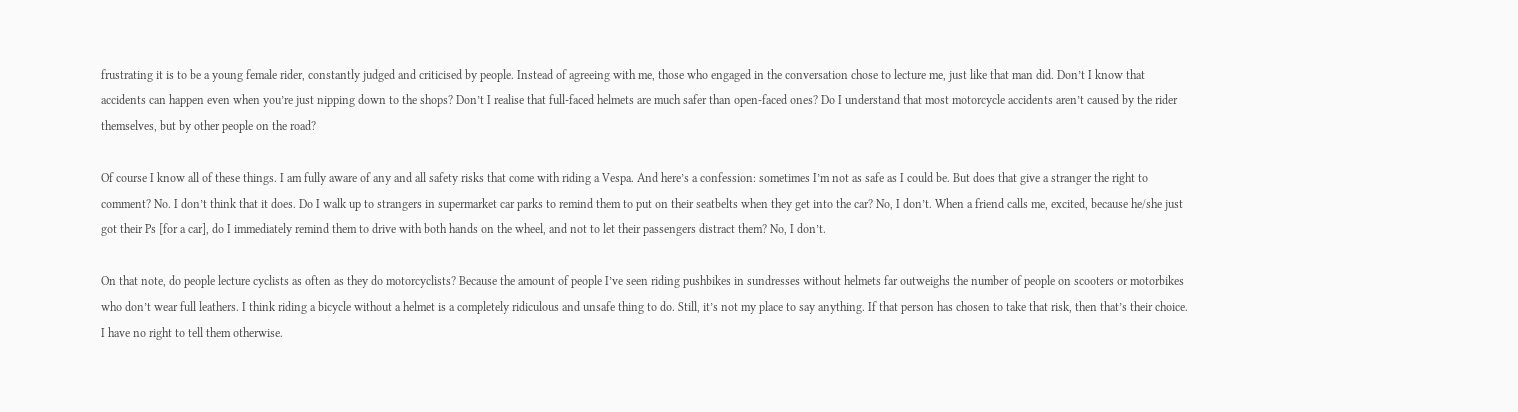frustrating it is to be a young female rider, constantly judged and criticised by people. Instead of agreeing with me, those who engaged in the conversation chose to lecture me, just like that man did. Don’t I know that accidents can happen even when you’re just nipping down to the shops? Don’t I realise that full-faced helmets are much safer than open-faced ones? Do I understand that most motorcycle accidents aren’t caused by the rider themselves, but by other people on the road?

Of course I know all of these things. I am fully aware of any and all safety risks that come with riding a Vespa. And here’s a confession: sometimes I’m not as safe as I could be. But does that give a stranger the right to comment? No. I don’t think that it does. Do I walk up to strangers in supermarket car parks to remind them to put on their seatbelts when they get into the car? No, I don’t. When a friend calls me, excited, because he/she just got their Ps [for a car], do I immediately remind them to drive with both hands on the wheel, and not to let their passengers distract them? No, I don’t.

On that note, do people lecture cyclists as often as they do motorcyclists? Because the amount of people I’ve seen riding pushbikes in sundresses without helmets far outweighs the number of people on scooters or motorbikes who don’t wear full leathers. I think riding a bicycle without a helmet is a completely ridiculous and unsafe thing to do. Still, it’s not my place to say anything. If that person has chosen to take that risk, then that’s their choice. I have no right to tell them otherwise.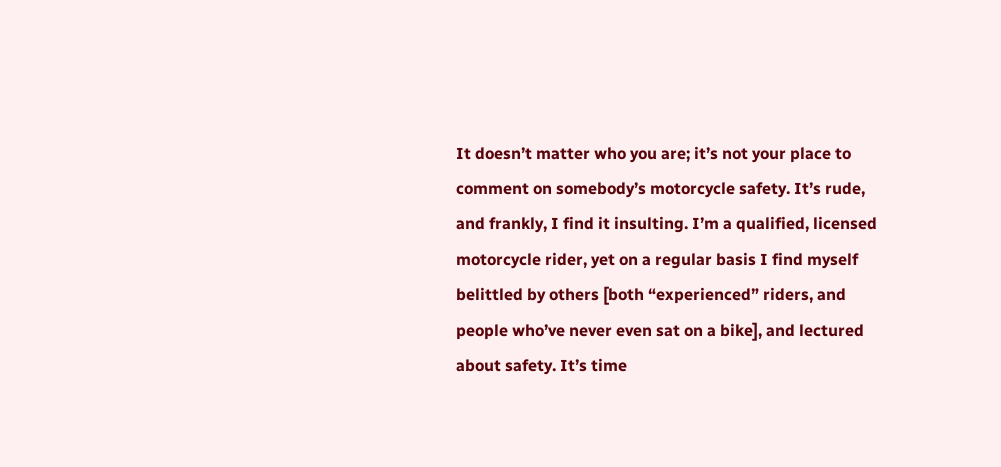It doesn’t matter who you are; it’s not your place to comment on somebody’s motorcycle safety. It’s rude, and frankly, I find it insulting. I’m a qualified, licensed motorcycle rider, yet on a regular basis I find myself belittled by others [both “experienced” riders, and people who’ve never even sat on a bike], and lectured about safety. It’s time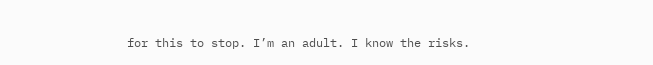for this to stop. I’m an adult. I know the risks.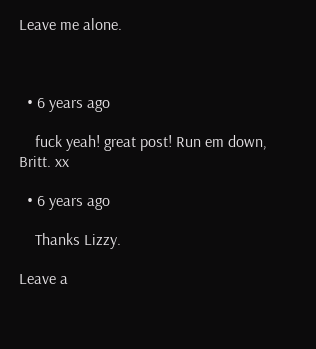Leave me alone.



  • 6 years ago

    fuck yeah! great post! Run em down, Britt. xx

  • 6 years ago

    Thanks Lizzy.

Leave a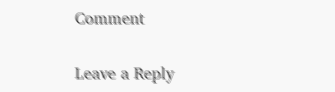Comment

Leave a Reply